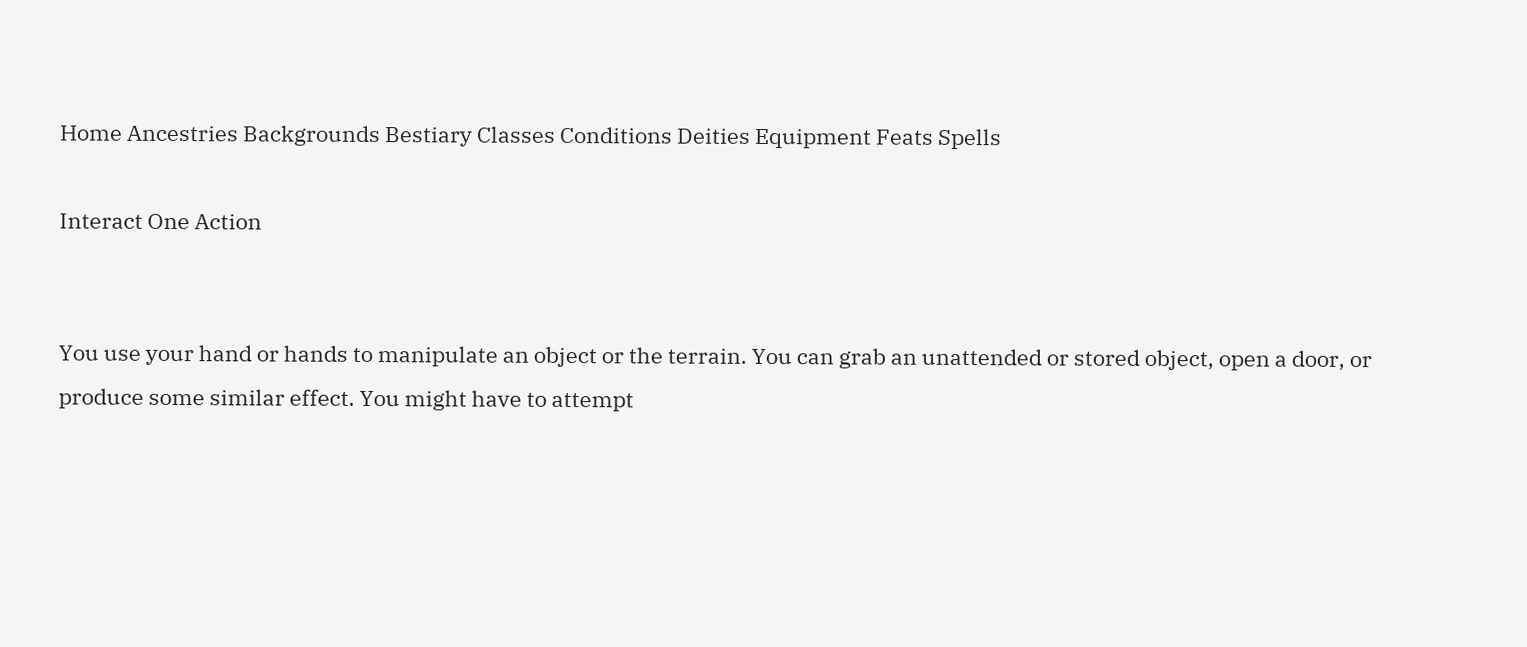Home Ancestries Backgrounds Bestiary Classes Conditions Deities Equipment Feats Spells

Interact One Action


You use your hand or hands to manipulate an object or the terrain. You can grab an unattended or stored object, open a door, or produce some similar effect. You might have to attempt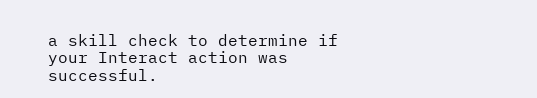a skill check to determine if your Interact action was successful.